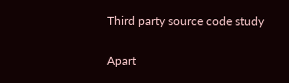Third party source code study

Apart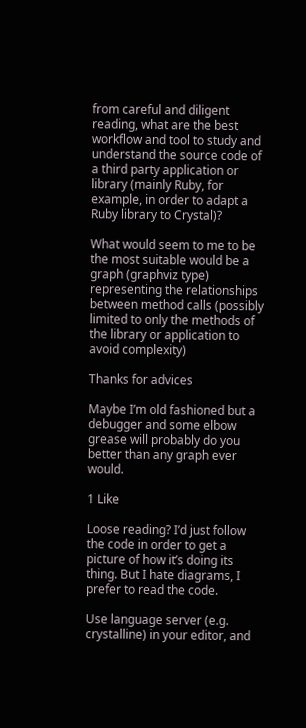from careful and diligent reading, what are the best workflow and tool to study and understand the source code of a third party application or library (mainly Ruby, for example, in order to adapt a Ruby library to Crystal)?

What would seem to me to be the most suitable would be a graph (graphviz type) representing the relationships between method calls (possibly limited to only the methods of the library or application to avoid complexity)

Thanks for advices

Maybe I’m old fashioned but a debugger and some elbow grease will probably do you better than any graph ever would.

1 Like

Loose reading? I’d just follow the code in order to get a picture of how it’s doing its thing. But I hate diagrams, I prefer to read the code.

Use language server (e.g. crystalline) in your editor, and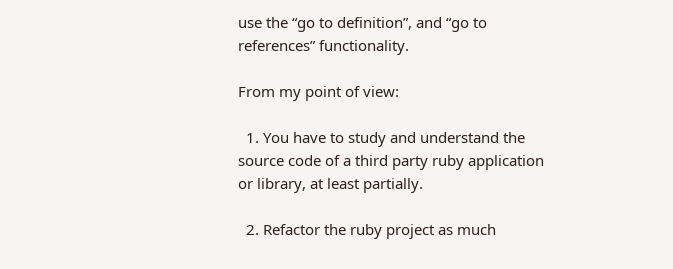use the “go to definition”, and “go to references” functionality.

From my point of view:

  1. You have to study and understand the source code of a third party ruby application or library, at least partially.

  2. Refactor the ruby project as much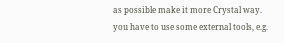as possible make it more Crystal way. you have to use some external tools, e.g.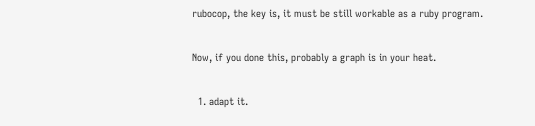rubocop, the key is, it must be still workable as a ruby program.

Now, if you done this, probably a graph is in your heat.

  1. adapt it.